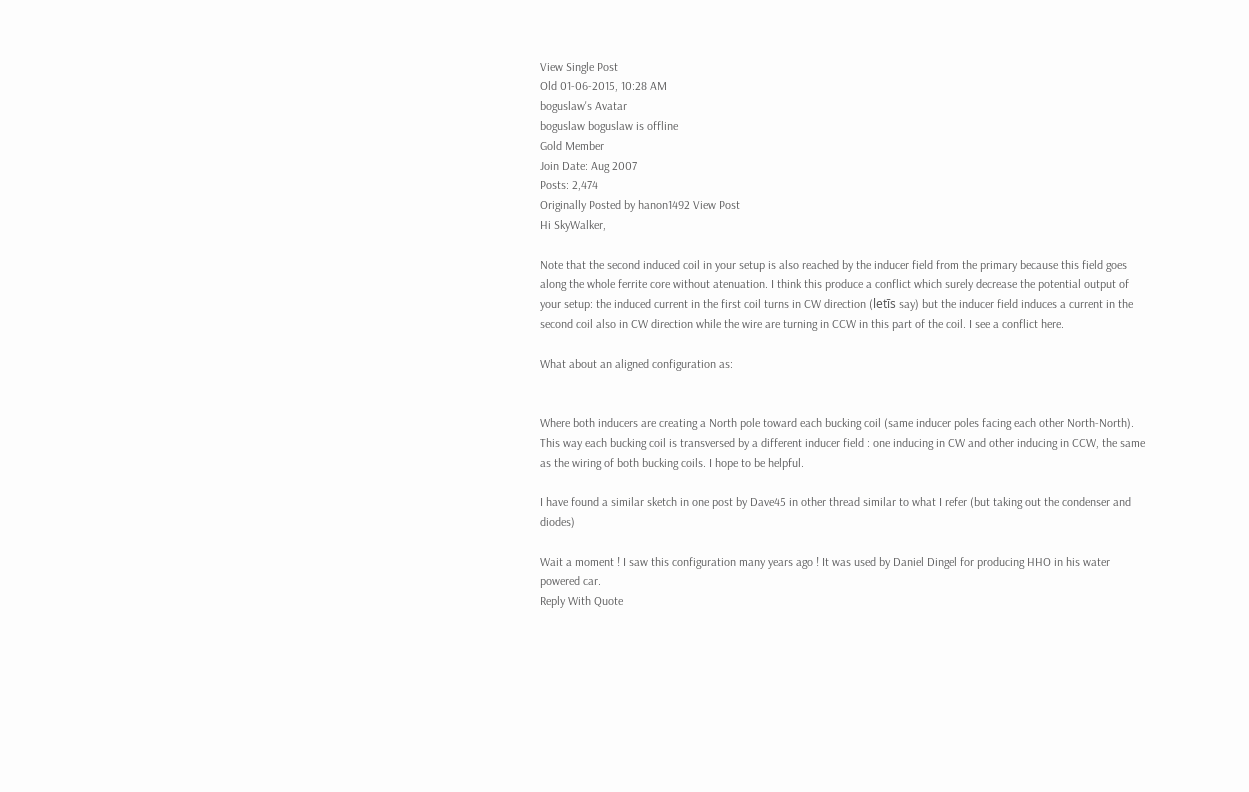View Single Post
Old 01-06-2015, 10:28 AM
boguslaw's Avatar
boguslaw boguslaw is offline
Gold Member
Join Date: Aug 2007
Posts: 2,474
Originally Posted by hanon1492 View Post
Hi SkyWalker,

Note that the second induced coil in your setup is also reached by the inducer field from the primary because this field goes along the whole ferrite core without atenuation. I think this produce a conflict which surely decrease the potential output of your setup: the induced current in the first coil turns in CW direction (letīs say) but the inducer field induces a current in the second coil also in CW direction while the wire are turning in CCW in this part of the coil. I see a conflict here.

What about an aligned configuration as:


Where both inducers are creating a North pole toward each bucking coil (same inducer poles facing each other North-North). This way each bucking coil is transversed by a different inducer field : one inducing in CW and other inducing in CCW, the same as the wiring of both bucking coils. I hope to be helpful.

I have found a similar sketch in one post by Dave45 in other thread similar to what I refer (but taking out the condenser and diodes)

Wait a moment ! I saw this configuration many years ago ! It was used by Daniel Dingel for producing HHO in his water powered car.
Reply With Quote